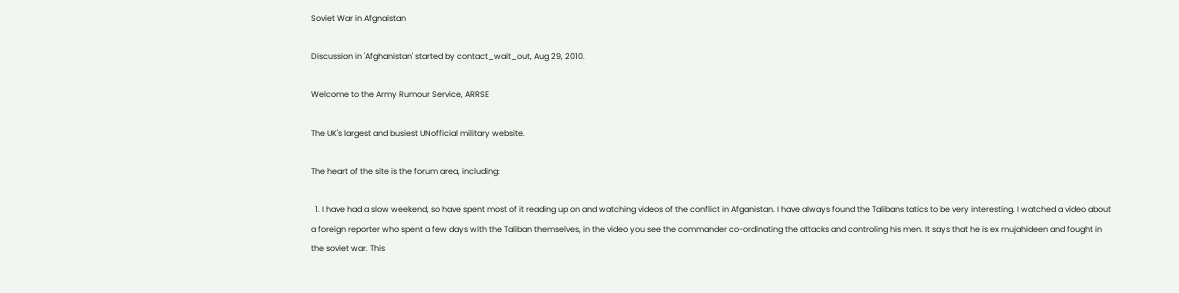Soviet War in Afgnaistan

Discussion in 'Afghanistan' started by contact_wait_out, Aug 29, 2010.

Welcome to the Army Rumour Service, ARRSE

The UK's largest and busiest UNofficial military website.

The heart of the site is the forum area, including:

  1. I have had a slow weekend, so have spent most of it reading up on and watching videos of the conflict in Afganistan. I have always found the Talibans tatics to be very interesting. I watched a video about a foreign reporter who spent a few days with the Taliban themselves, in the video you see the commander co-ordinating the attacks and controling his men. It says that he is ex mujahideen and fought in the soviet war. This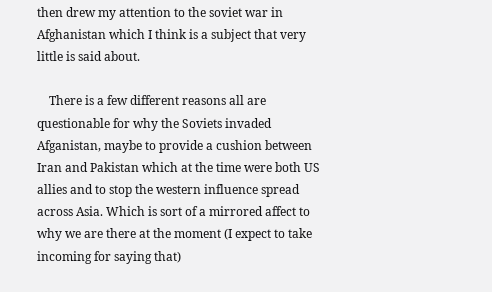then drew my attention to the soviet war in Afghanistan which I think is a subject that very little is said about.

    There is a few different reasons all are questionable for why the Soviets invaded Afganistan, maybe to provide a cushion between Iran and Pakistan which at the time were both US allies and to stop the western influence spread across Asia. Which is sort of a mirrored affect to why we are there at the moment (I expect to take incoming for saying that)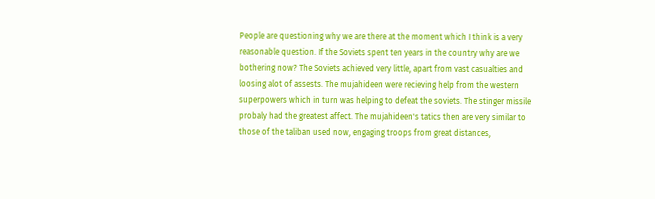People are questioning why we are there at the moment which I think is a very reasonable question. If the Soviets spent ten years in the country why are we bothering now? The Soviets achieved very little, apart from vast casualties and loosing alot of assests. The mujahideen were recieving help from the western superpowers which in turn was helping to defeat the soviets. The stinger missile probaly had the greatest affect. The mujahideen's tatics then are very similar to those of the taliban used now, engaging troops from great distances,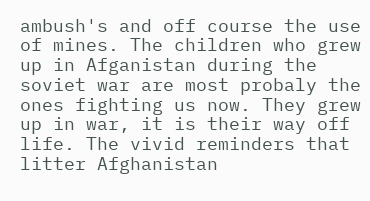ambush's and off course the use of mines. The children who grew up in Afganistan during the soviet war are most probaly the ones fighting us now. They grew up in war, it is their way off life. The vivid reminders that litter Afghanistan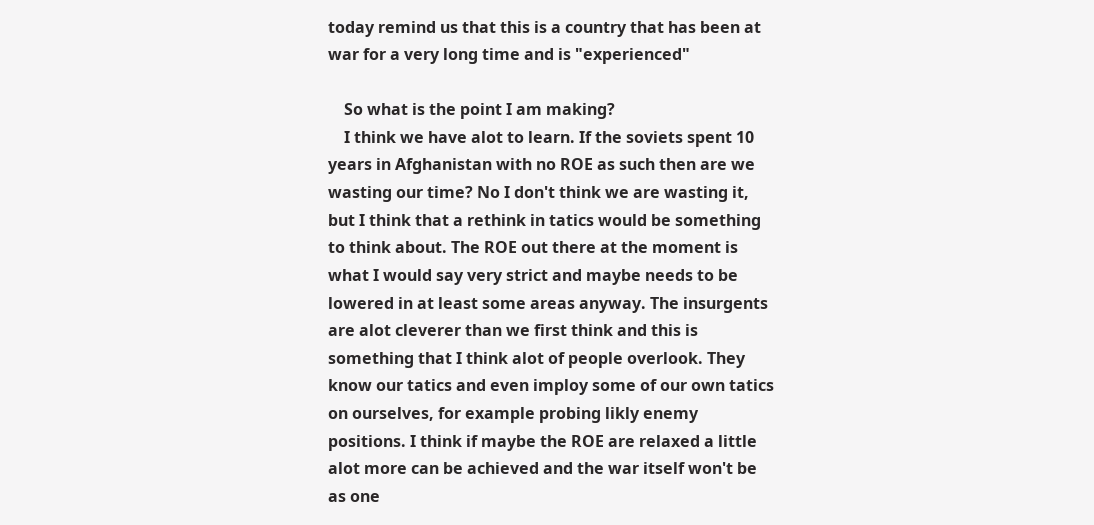today remind us that this is a country that has been at war for a very long time and is "experienced"

    So what is the point I am making?
    I think we have alot to learn. If the soviets spent 10 years in Afghanistan with no ROE as such then are we wasting our time? No I don't think we are wasting it, but I think that a rethink in tatics would be something to think about. The ROE out there at the moment is what I would say very strict and maybe needs to be lowered in at least some areas anyway. The insurgents are alot cleverer than we first think and this is something that I think alot of people overlook. They know our tatics and even imploy some of our own tatics on ourselves, for example probing likly enemy positions. I think if maybe the ROE are relaxed a little alot more can be achieved and the war itself won't be as one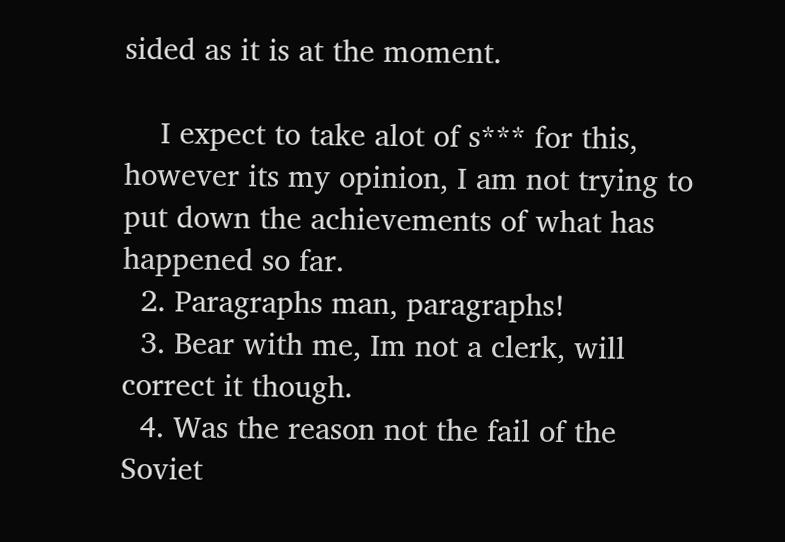sided as it is at the moment.

    I expect to take alot of s*** for this, however its my opinion, I am not trying to put down the achievements of what has happened so far.
  2. Paragraphs man, paragraphs!
  3. Bear with me, Im not a clerk, will correct it though.
  4. Was the reason not the fail of the Soviet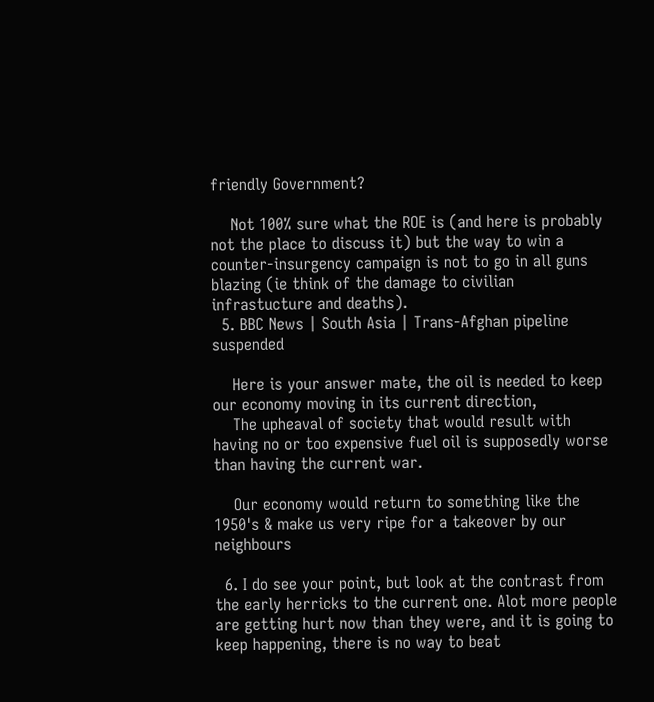friendly Government?

    Not 100% sure what the ROE is (and here is probably not the place to discuss it) but the way to win a counter-insurgency campaign is not to go in all guns blazing (ie think of the damage to civilian infrastucture and deaths).
  5. BBC News | South Asia | Trans-Afghan pipeline suspended

    Here is your answer mate, the oil is needed to keep our economy moving in its current direction,
    The upheaval of society that would result with having no or too expensive fuel oil is supposedly worse than having the current war.

    Our economy would return to something like the 1950's & make us very ripe for a takeover by our neighbours

  6. I do see your point, but look at the contrast from the early herricks to the current one. Alot more people are getting hurt now than they were, and it is going to keep happening, there is no way to beat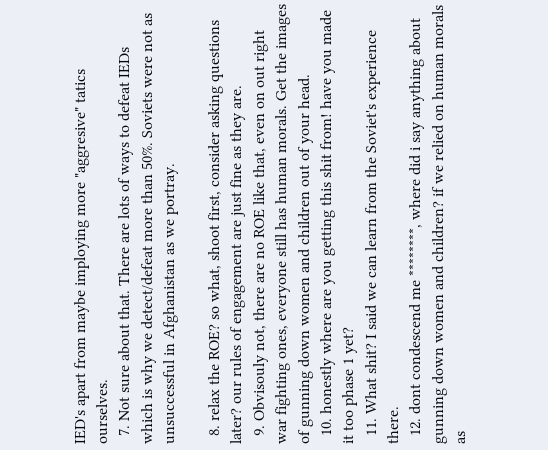IED's apart from maybe imploying more "aggresive" tatics ourselves.
  7. Not sure about that. There are lots of ways to defeat IEDs which is why we detect/defeat more than 50%. Soviets were not as unsuccessful in Afghanistan as we portray.

  8. relax the ROE? so what, shoot first, consider asking questions later? our rules of engagement are just fine as they are.
  9. Obvisouly not, there are no ROE like that, even on out right war fighting ones, everyone still has human morals. Get the images of gunning down women and children out of your head.
  10. honestly where are you getting this shit from! have you made it too phase 1 yet?
  11. What shit? I said we can learn from the Soviet's experience there.
  12. dont condescend me ********, where did i say anything about gunning down women and children? if we relied on human morals as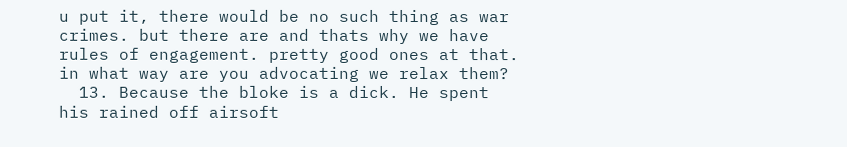u put it, there would be no such thing as war crimes. but there are and thats why we have rules of engagement. pretty good ones at that. in what way are you advocating we relax them?
  13. Because the bloke is a dick. He spent his rained off airsoft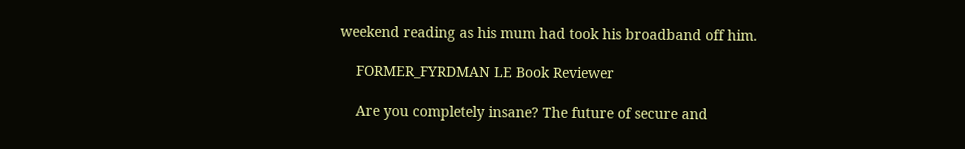weekend reading as his mum had took his broadband off him.

    FORMER_FYRDMAN LE Book Reviewer

    Are you completely insane? The future of secure and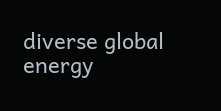diverse global energy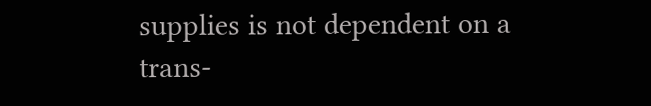supplies is not dependent on a trans-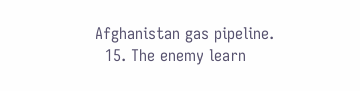Afghanistan gas pipeline.
  15. The enemy learn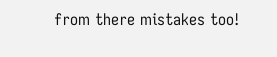from there mistakes too!